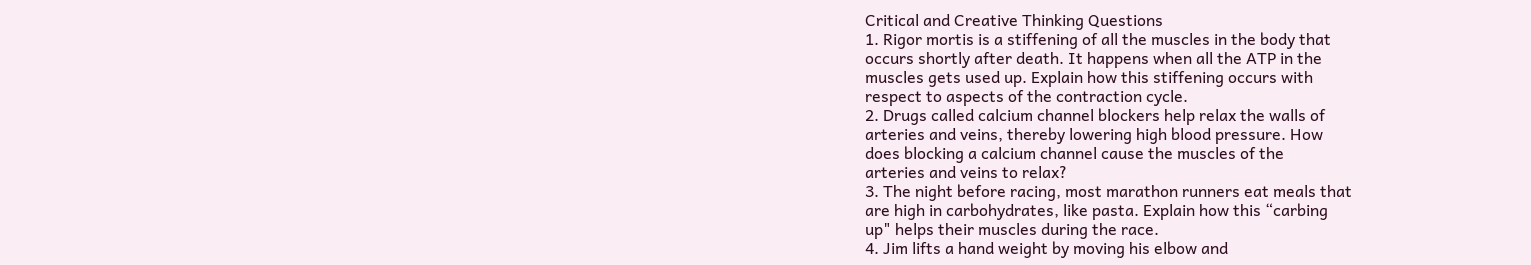Critical and Creative Thinking Questions
1. Rigor mortis is a stiffening of all the muscles in the body that
occurs shortly after death. It happens when all the ATP in the
muscles gets used up. Explain how this stiffening occurs with
respect to aspects of the contraction cycle.
2. Drugs called calcium channel blockers help relax the walls of
arteries and veins, thereby lowering high blood pressure. How
does blocking a calcium channel cause the muscles of the
arteries and veins to relax?
3. The night before racing, most marathon runners eat meals that
are high in carbohydrates, like pasta. Explain how this “carbing
up" helps their muscles during the race.
4. Jim lifts a hand weight by moving his elbow and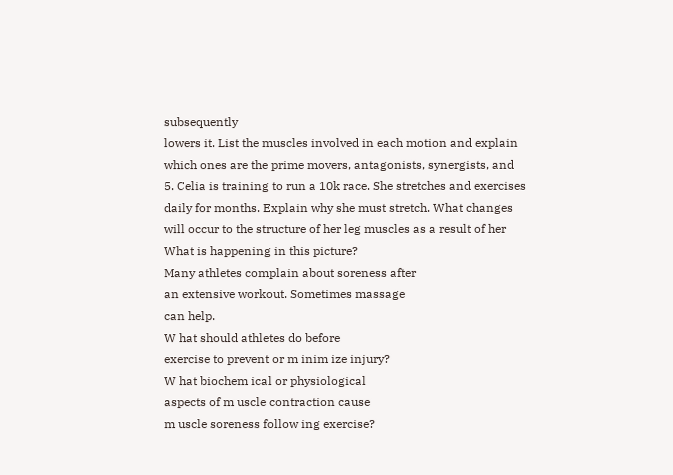subsequently
lowers it. List the muscles involved in each motion and explain
which ones are the prime movers, antagonists, synergists, and
5. Celia is training to run a 10k race. She stretches and exercises
daily for months. Explain why she must stretch. What changes
will occur to the structure of her leg muscles as a result of her
What is happening in this picture?
Many athletes complain about soreness after
an extensive workout. Sometimes massage
can help.
W hat should athletes do before
exercise to prevent or m inim ize injury?
W hat biochem ical or physiological
aspects of m uscle contraction cause
m uscle soreness follow ing exercise?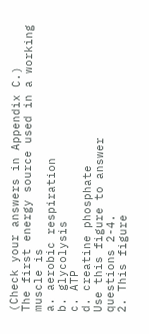(Check your answers in Appendix C.)
The first energy source used in a working muscle is
a. aerobic respiration
b. glycolysis
c. ATP
d. creatine phosphate
Use this figure to answer
questions 2-4.
2. This figure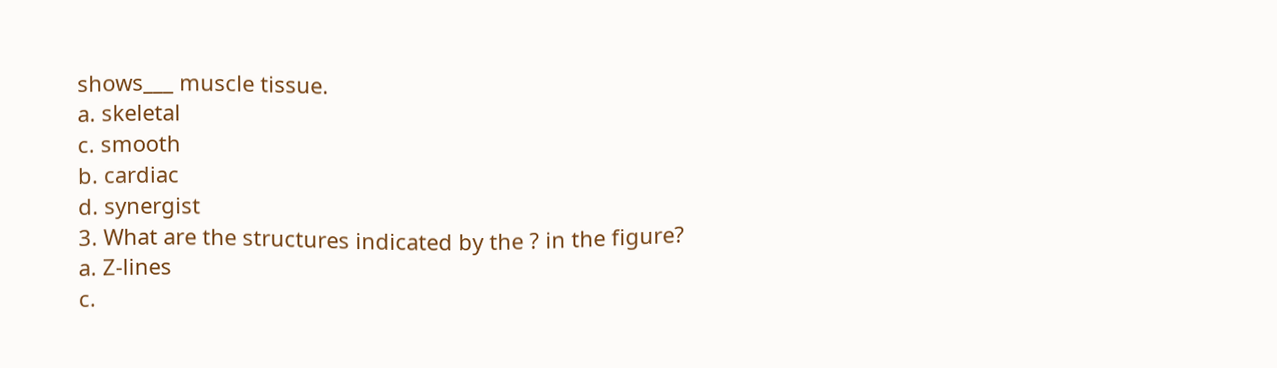shows___ muscle tissue.
a. skeletal
c. smooth
b. cardiac
d. synergist
3. What are the structures indicated by the ? in the figure?
a. Z-lines
c.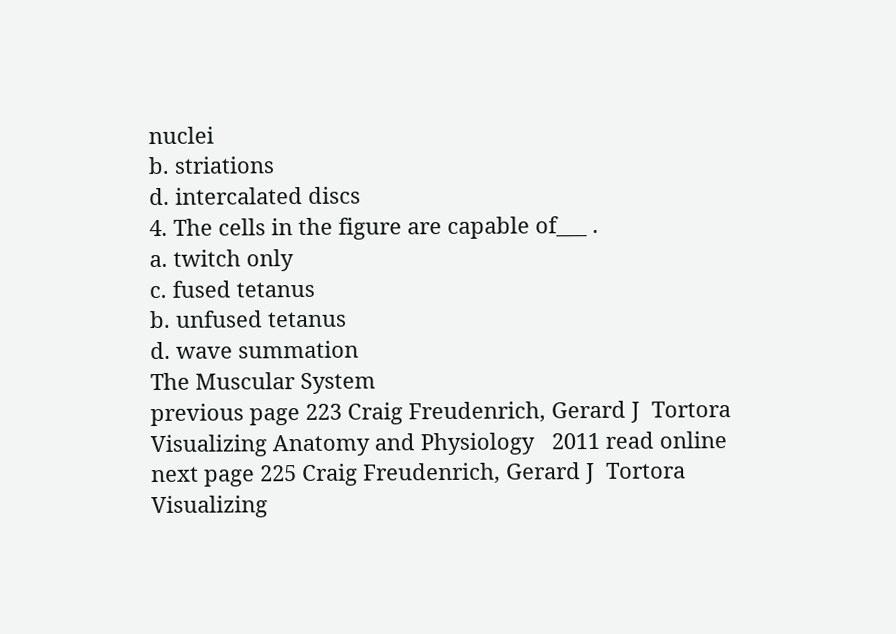nuclei
b. striations
d. intercalated discs
4. The cells in the figure are capable of___ .
a. twitch only
c. fused tetanus
b. unfused tetanus
d. wave summation
The Muscular System
previous page 223 Craig Freudenrich, Gerard J  Tortora   Visualizing Anatomy and Physiology   2011 read online next page 225 Craig Freudenrich, Gerard J  Tortora   Visualizing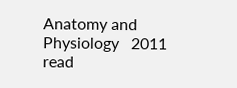Anatomy and Physiology   2011 read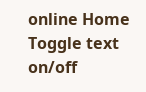online Home Toggle text on/off